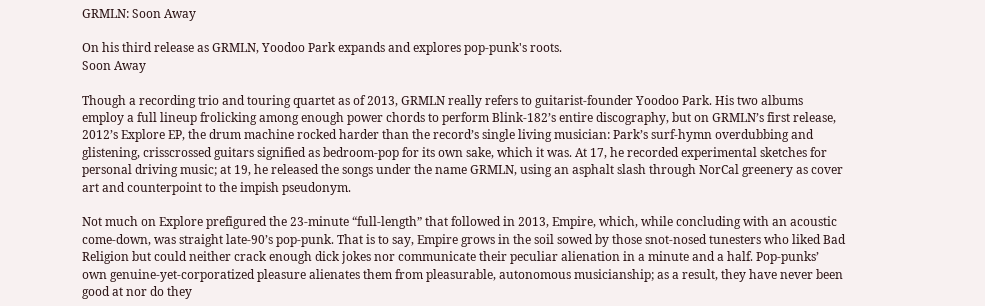GRMLN: Soon Away

On his third release as GRMLN, Yoodoo Park expands and explores pop-punk's roots.
Soon Away

Though a recording trio and touring quartet as of 2013, GRMLN really refers to guitarist-founder Yoodoo Park. His two albums employ a full lineup frolicking among enough power chords to perform Blink-182’s entire discography, but on GRMLN’s first release, 2012’s Explore EP, the drum machine rocked harder than the record’s single living musician: Park’s surf-hymn overdubbing and glistening, crisscrossed guitars signified as bedroom-pop for its own sake, which it was. At 17, he recorded experimental sketches for personal driving music; at 19, he released the songs under the name GRMLN, using an asphalt slash through NorCal greenery as cover art and counterpoint to the impish pseudonym.

Not much on Explore prefigured the 23-minute “full-length” that followed in 2013, Empire, which, while concluding with an acoustic come-down, was straight late-90’s pop-punk. That is to say, Empire grows in the soil sowed by those snot-nosed tunesters who liked Bad Religion but could neither crack enough dick jokes nor communicate their peculiar alienation in a minute and a half. Pop-punks’ own genuine-yet-corporatized pleasure alienates them from pleasurable, autonomous musicianship; as a result, they have never been good at nor do they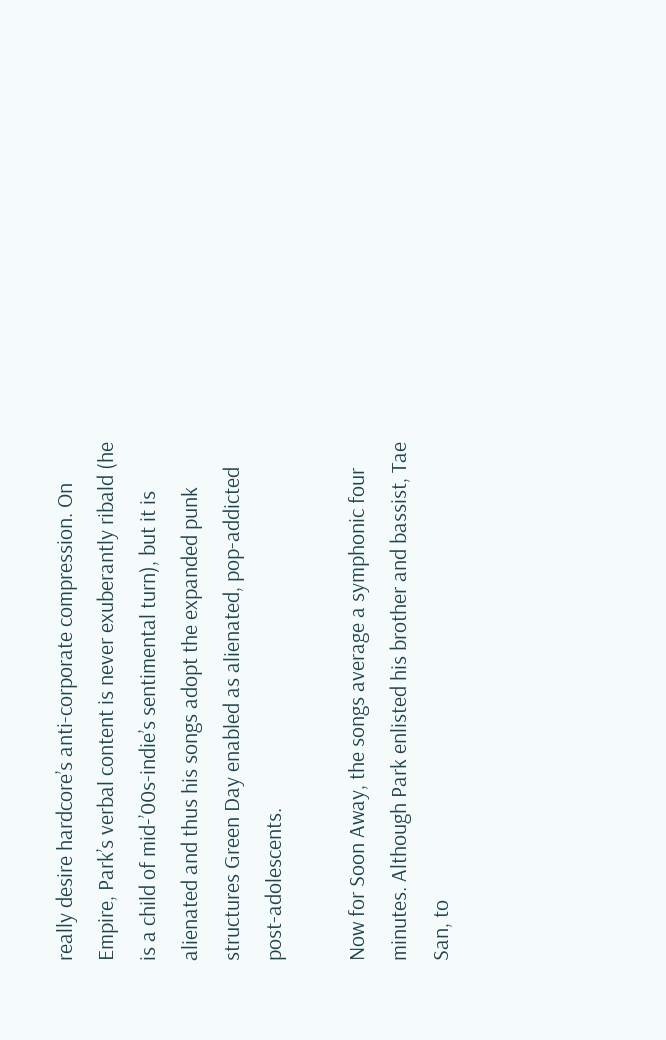really desire hardcore’s anti-corporate compression. On Empire, Park’s verbal content is never exuberantly ribald (he is a child of mid-’00s-indie’s sentimental turn), but it is alienated and thus his songs adopt the expanded punk structures Green Day enabled as alienated, pop-addicted post-adolescents.

Now for Soon Away, the songs average a symphonic four minutes. Although Park enlisted his brother and bassist, Tae San, to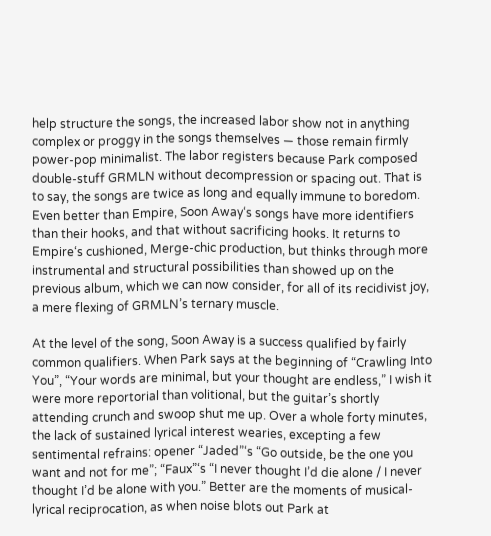help structure the songs, the increased labor show not in anything complex or proggy in the songs themselves — those remain firmly power-pop minimalist. The labor registers because Park composed double-stuff GRMLN without decompression or spacing out. That is to say, the songs are twice as long and equally immune to boredom. Even better than Empire, Soon Away‘s songs have more identifiers than their hooks, and that without sacrificing hooks. It returns to Empire‘s cushioned, Merge-chic production, but thinks through more instrumental and structural possibilities than showed up on the previous album, which we can now consider, for all of its recidivist joy, a mere flexing of GRMLN’s ternary muscle.

At the level of the song, Soon Away is a success qualified by fairly common qualifiers. When Park says at the beginning of “Crawling Into You”, “Your words are minimal, but your thought are endless,” I wish it were more reportorial than volitional, but the guitar’s shortly attending crunch and swoop shut me up. Over a whole forty minutes, the lack of sustained lyrical interest wearies, excepting a few sentimental refrains: opener “Jaded”‘s “Go outside, be the one you want and not for me”; “Faux”‘s “I never thought I’d die alone / I never thought I’d be alone with you.” Better are the moments of musical-lyrical reciprocation, as when noise blots out Park at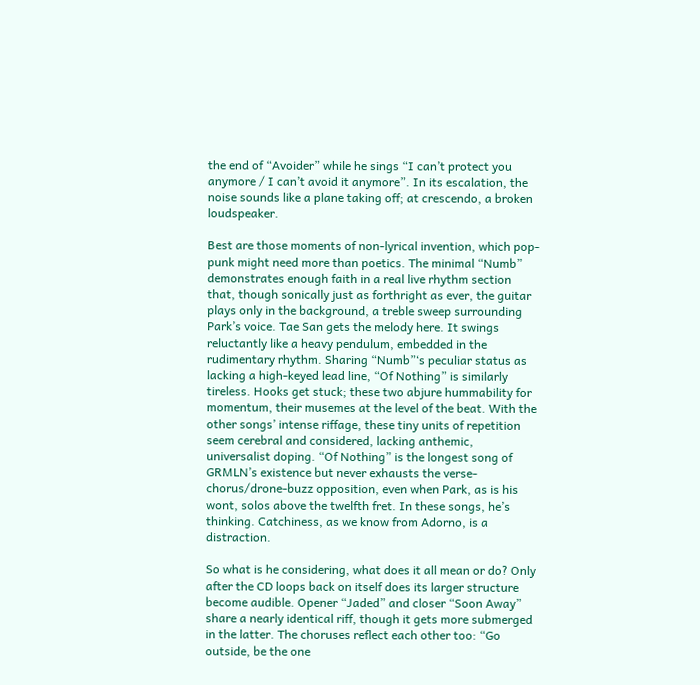the end of “Avoider” while he sings “I can’t protect you anymore / I can’t avoid it anymore”. In its escalation, the noise sounds like a plane taking off; at crescendo, a broken loudspeaker.

Best are those moments of non-lyrical invention, which pop-punk might need more than poetics. The minimal “Numb” demonstrates enough faith in a real live rhythm section that, though sonically just as forthright as ever, the guitar plays only in the background, a treble sweep surrounding Park’s voice. Tae San gets the melody here. It swings reluctantly like a heavy pendulum, embedded in the rudimentary rhythm. Sharing “Numb”‘s peculiar status as lacking a high-keyed lead line, “Of Nothing” is similarly tireless. Hooks get stuck; these two abjure hummability for momentum, their musemes at the level of the beat. With the other songs’ intense riffage, these tiny units of repetition seem cerebral and considered, lacking anthemic, universalist doping. “Of Nothing” is the longest song of GRMLN’s existence but never exhausts the verse-chorus/drone-buzz opposition, even when Park, as is his wont, solos above the twelfth fret. In these songs, he’s thinking. Catchiness, as we know from Adorno, is a distraction.

So what is he considering, what does it all mean or do? Only after the CD loops back on itself does its larger structure become audible. Opener “Jaded” and closer “Soon Away” share a nearly identical riff, though it gets more submerged in the latter. The choruses reflect each other too: “Go outside, be the one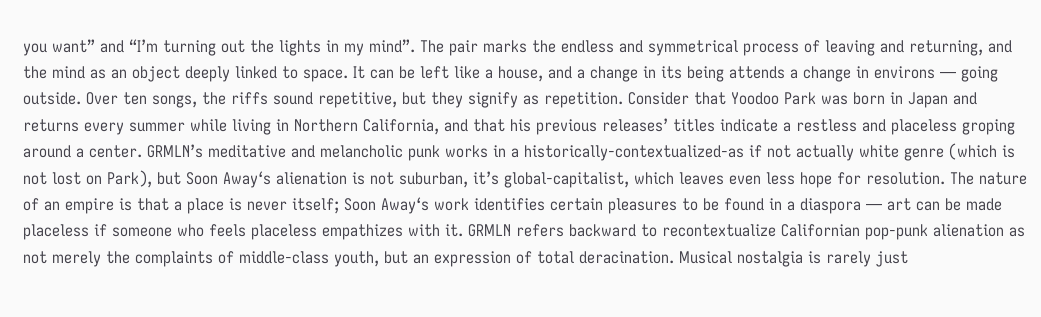you want” and “I’m turning out the lights in my mind”. The pair marks the endless and symmetrical process of leaving and returning, and the mind as an object deeply linked to space. It can be left like a house, and a change in its being attends a change in environs — going outside. Over ten songs, the riffs sound repetitive, but they signify as repetition. Consider that Yoodoo Park was born in Japan and returns every summer while living in Northern California, and that his previous releases’ titles indicate a restless and placeless groping around a center. GRMLN’s meditative and melancholic punk works in a historically-contextualized-as if not actually white genre (which is not lost on Park), but Soon Away‘s alienation is not suburban, it’s global-capitalist, which leaves even less hope for resolution. The nature of an empire is that a place is never itself; Soon Away‘s work identifies certain pleasures to be found in a diaspora — art can be made placeless if someone who feels placeless empathizes with it. GRMLN refers backward to recontextualize Californian pop-punk alienation as not merely the complaints of middle-class youth, but an expression of total deracination. Musical nostalgia is rarely just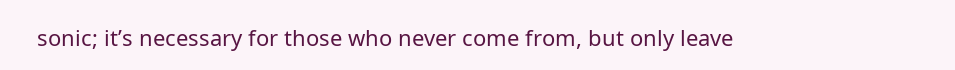sonic; it’s necessary for those who never come from, but only leave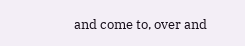and come to, over and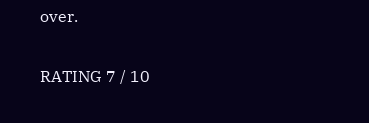over.

RATING 7 / 10